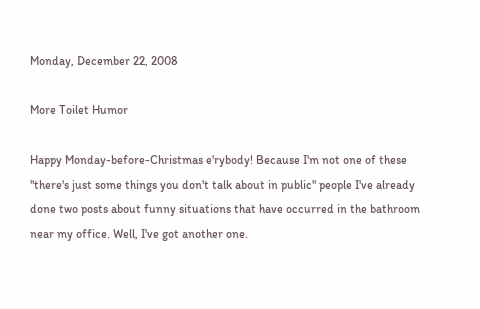Monday, December 22, 2008

More Toilet Humor

Happy Monday-before-Christmas e'rybody! Because I'm not one of these "there's just some things you don't talk about in public" people I've already done two posts about funny situations that have occurred in the bathroom near my office. Well, I've got another one.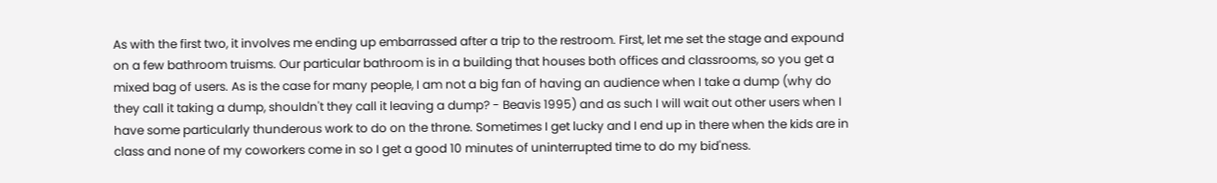As with the first two, it involves me ending up embarrassed after a trip to the restroom. First, let me set the stage and expound on a few bathroom truisms. Our particular bathroom is in a building that houses both offices and classrooms, so you get a mixed bag of users. As is the case for many people, I am not a big fan of having an audience when I take a dump (why do they call it taking a dump, shouldn't they call it leaving a dump? - Beavis 1995) and as such I will wait out other users when I have some particularly thunderous work to do on the throne. Sometimes I get lucky and I end up in there when the kids are in class and none of my coworkers come in so I get a good 10 minutes of uninterrupted time to do my bid'ness.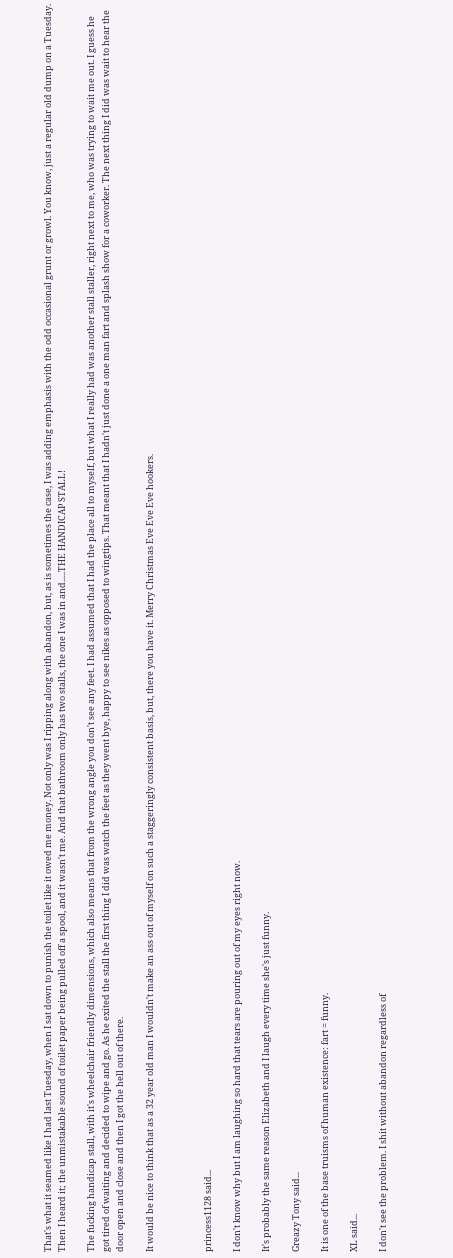That's what it seamed like I had last Tuesday, when I sat down to punish the toilet like it owed me money. Not only was I ripping along with abandon, but, as is sometimes the case, I was adding emphasis with the odd occasional grunt or growl. You know, just a regular old dump on a Tuesday. Then I heard it; the unmistakable sound of toilet paper being pulled off a spool, and it wasn't me. And that bathroom only has two stalls, the one I was in and.....THE HANDICAP STALL!

The fucking handicap stall, with it's wheelchair friendly dimensions, which also means that from the wrong angle you don't see any feet. I had assumed that I had the place all to myself, but what I really had was another stall staller, right next to me, who was trying to wait me out. I guess he got tired of waiting and decided to wipe and go. As he exited the stall the first thing I did was watch the feet as they went bye, happy to see nikes as opposed to wingtips. That meant that I hadn't just done a one man fart and splash show for a coworker. The next thing I did was wait to hear the door open and close and then I got the hell out of there.

It would be nice to think that as a 32 year old man I wouldn't make an ass out of myself on such a staggeringly consistent basis, but, there you have it. Merry Christmas Eve Eve Eve hookers.



princess1128 said...

I don't know why but I am laughing so hard that tears are pouring out of my eyes right now.

It's probably the same reason Elizabeth and I laugh every time she's just funny.

Greazy Tony said...

It is one of the base truisms of human existence: fart = funny.

XL said...

I don't see the problem. I shit without abandon regardless of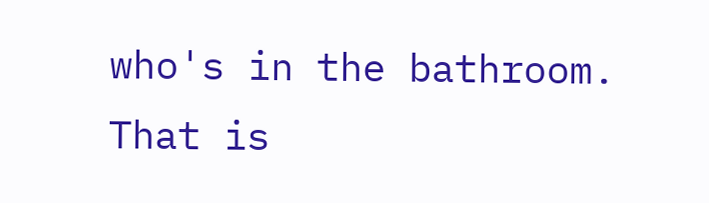who's in the bathroom. That is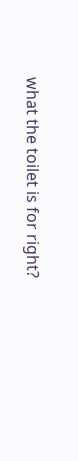what the toilet is for right?